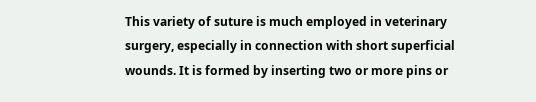This variety of suture is much employed in veterinary surgery, especially in connection with short superficial wounds. It is formed by inserting two or more pins or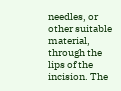needles, or other suitable material, through the lips of the incision. The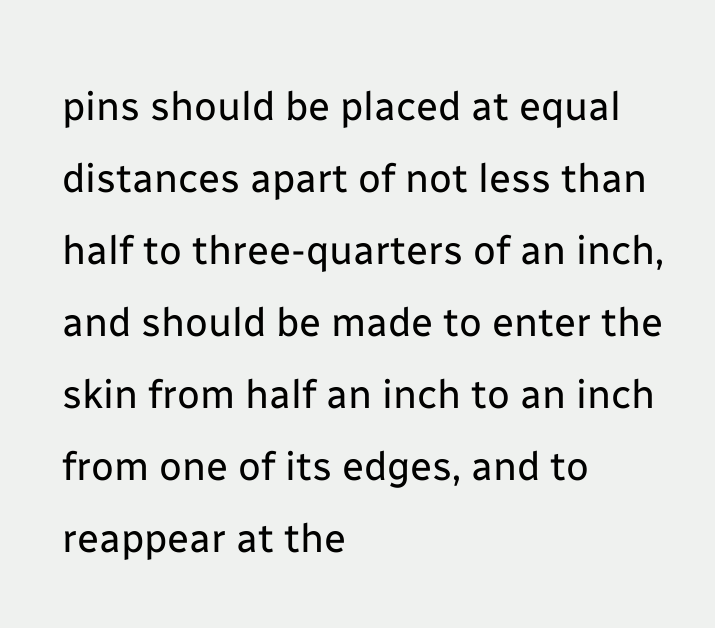pins should be placed at equal distances apart of not less than half to three-quarters of an inch, and should be made to enter the skin from half an inch to an inch from one of its edges, and to reappear at the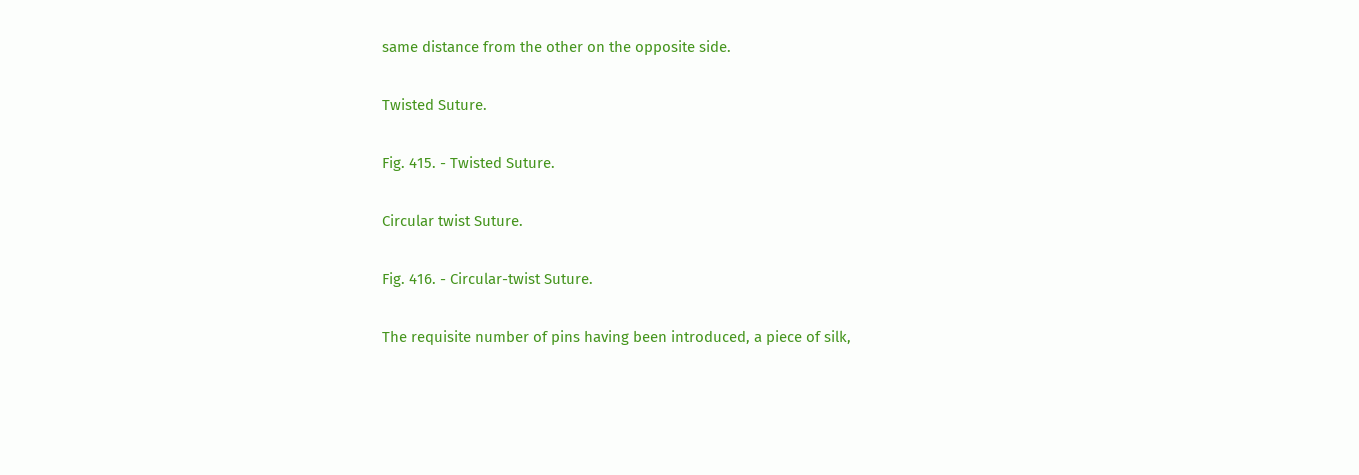same distance from the other on the opposite side.

Twisted Suture.

Fig. 415. - Twisted Suture.

Circular twist Suture.

Fig. 416. - Circular-twist Suture.

The requisite number of pins having been introduced, a piece of silk,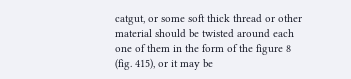catgut, or some soft thick thread or other material should be twisted around each one of them in the form of the figure 8 (fig. 415), or it may be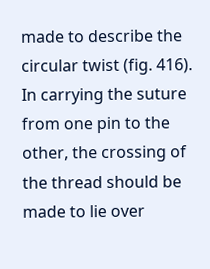made to describe the circular twist (fig. 416). In carrying the suture from one pin to the other, the crossing of the thread should be made to lie over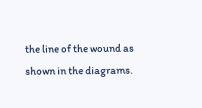the line of the wound as shown in the diagrams.